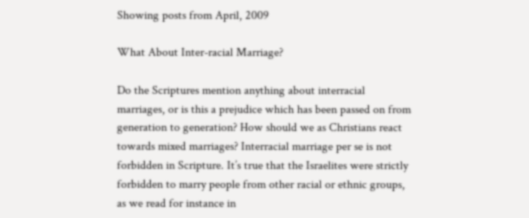Showing posts from April, 2009

What About Inter-racial Marriage?

Do the Scriptures mention anything about interracial marriages, or is this a prejudice which has been passed on from generation to generation? How should we as Christians react towards mixed marriages? Interracial marriage per se is not forbidden in Scripture. It’s true that the Israelites were strictly forbidden to marry people from other racial or ethnic groups, as we read for instance in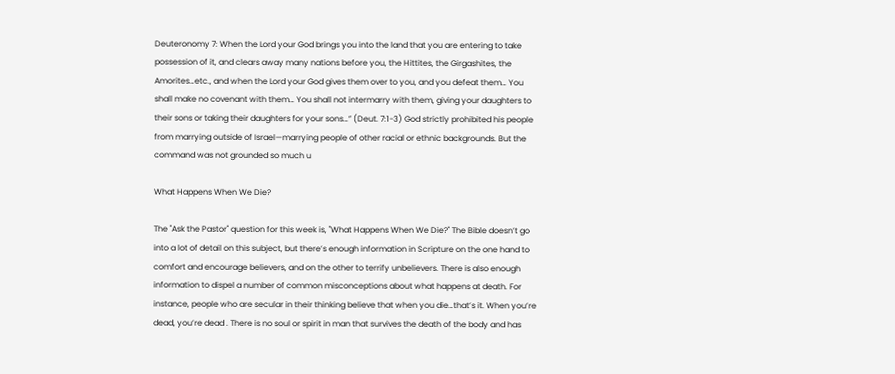Deuteronomy 7: When the Lord your God brings you into the land that you are entering to take possession of it, and clears away many nations before you, the Hittites, the Girgashites, the Amorites…etc., and when the Lord your God gives them over to you, and you defeat them… You shall make no covenant with them… You shall not intermarry with them, giving your daughters to their sons or taking their daughters for your sons…” (Deut. 7:1-3) God strictly prohibited his people from marrying outside of Israel—marrying people of other racial or ethnic backgrounds. But the command was not grounded so much u

What Happens When We Die?

The "Ask the Pastor" question for this week is, "What Happens When We Die?" The Bible doesn’t go into a lot of detail on this subject, but there’s enough information in Scripture on the one hand to comfort and encourage believers, and on the other to terrify unbelievers. There is also enough information to dispel a number of common misconceptions about what happens at death. For instance, people who are secular in their thinking believe that when you die…that’s it. When you’re dead, you’re dead . There is no soul or spirit in man that survives the death of the body and has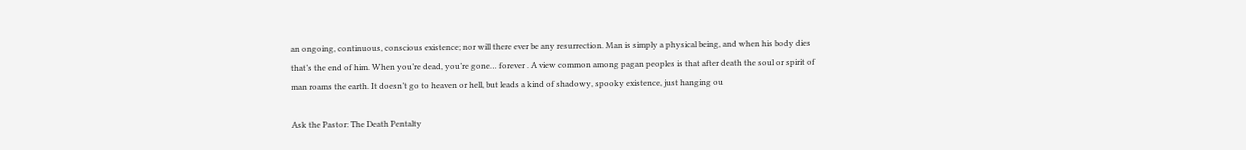an ongoing, continuous, conscious existence; nor will there ever be any resurrection. Man is simply a physical being, and when his body dies that’s the end of him. When you’re dead, you’re gone… forever . A view common among pagan peoples is that after death the soul or spirit of man roams the earth. It doesn’t go to heaven or hell, but leads a kind of shadowy, spooky existence, just hanging ou

Ask the Pastor: The Death Pentalty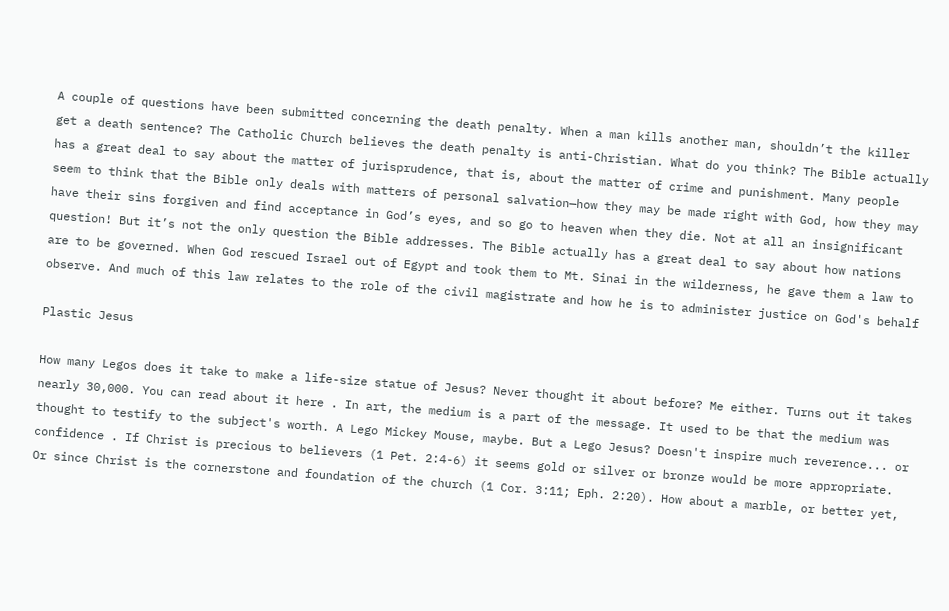A couple of questions have been submitted concerning the death penalty. When a man kills another man, shouldn’t the killer get a death sentence? The Catholic Church believes the death penalty is anti-Christian. What do you think? The Bible actually has a great deal to say about the matter of jurisprudence, that is, about the matter of crime and punishment. Many people seem to think that the Bible only deals with matters of personal salvation—how they may be made right with God, how they may have their sins forgiven and find acceptance in God’s eyes, and so go to heaven when they die. Not at all an insignificant question! But it’s not the only question the Bible addresses. The Bible actually has a great deal to say about how nations are to be governed. When God rescued Israel out of Egypt and took them to Mt. Sinai in the wilderness, he gave them a law to observe. And much of this law relates to the role of the civil magistrate and how he is to administer justice on God's behalf

Plastic Jesus

How many Legos does it take to make a life-size statue of Jesus? Never thought it about before? Me either. Turns out it takes nearly 30,000. You can read about it here . In art, the medium is a part of the message. It used to be that the medium was thought to testify to the subject's worth. A Lego Mickey Mouse, maybe. But a Lego Jesus? Doesn't inspire much reverence... or confidence . If Christ is precious to believers (1 Pet. 2:4-6) it seems gold or silver or bronze would be more appropriate. Or since Christ is the cornerstone and foundation of the church (1 Cor. 3:11; Eph. 2:20). How about a marble, or better yet,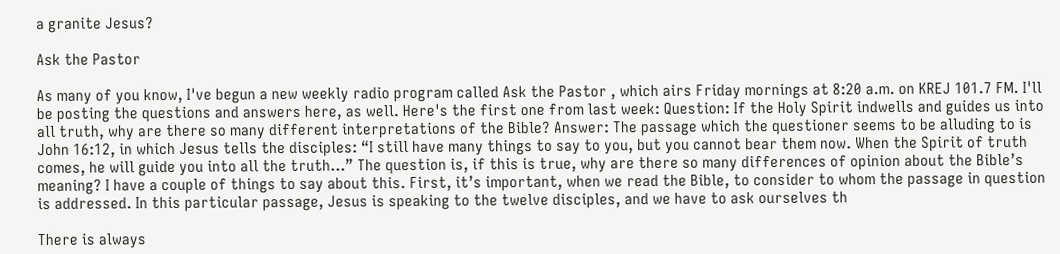a granite Jesus?

Ask the Pastor

As many of you know, I've begun a new weekly radio program called Ask the Pastor , which airs Friday mornings at 8:20 a.m. on KREJ 101.7 FM. I'll be posting the questions and answers here, as well. Here's the first one from last week: Question: If the Holy Spirit indwells and guides us into all truth, why are there so many different interpretations of the Bible? Answer: The passage which the questioner seems to be alluding to is John 16:12, in which Jesus tells the disciples: “I still have many things to say to you, but you cannot bear them now. When the Spirit of truth comes, he will guide you into all the truth…” The question is, if this is true, why are there so many differences of opinion about the Bible’s meaning? I have a couple of things to say about this. First, it’s important, when we read the Bible, to consider to whom the passage in question is addressed. In this particular passage, Jesus is speaking to the twelve disciples, and we have to ask ourselves th

There is always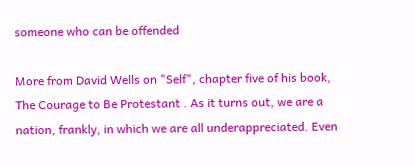someone who can be offended

More from David Wells on "Self", chapter five of his book, The Courage to Be Protestant . As it turns out, we are a nation, frankly, in which we are all underappreciated. Even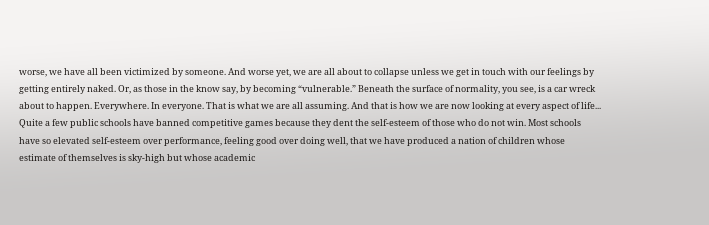worse, we have all been victimized by someone. And worse yet, we are all about to collapse unless we get in touch with our feelings by getting entirely naked. Or, as those in the know say, by becoming “vulnerable.” Beneath the surface of normality, you see, is a car wreck about to happen. Everywhere. In everyone. That is what we are all assuming. And that is how we are now looking at every aspect of life... Quite a few public schools have banned competitive games because they dent the self-esteem of those who do not win. Most schools have so elevated self-esteem over performance, feeling good over doing well, that we have produced a nation of children whose estimate of themselves is sky-high but whose academic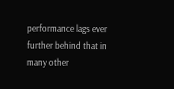performance lags ever further behind that in many other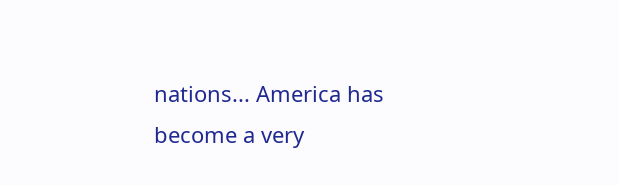nations... America has become a very